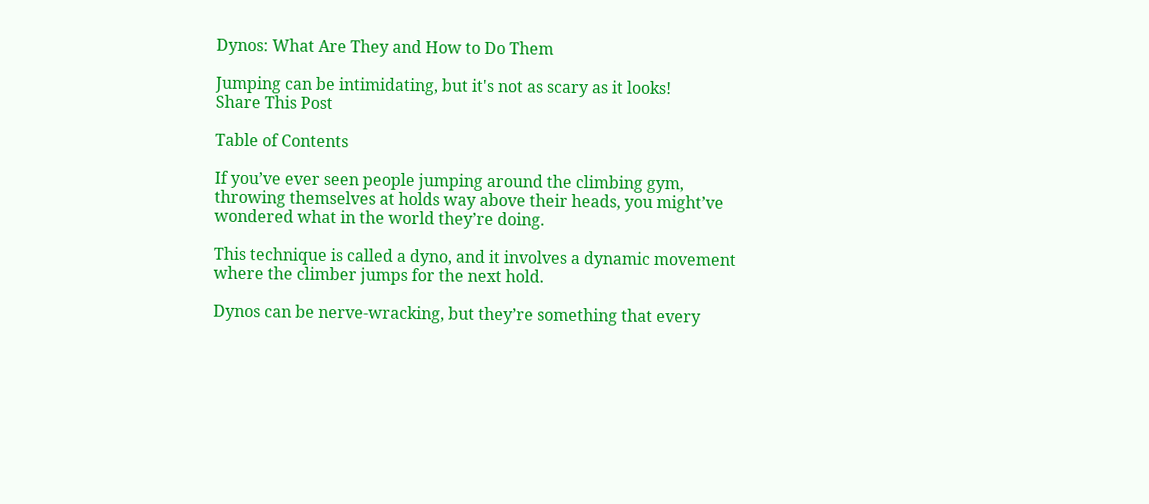Dynos: What Are They and How to Do Them

Jumping can be intimidating, but it's not as scary as it looks!
Share This Post

Table of Contents

If you’ve ever seen people jumping around the climbing gym, throwing themselves at holds way above their heads, you might’ve wondered what in the world they’re doing.

This technique is called a dyno, and it involves a dynamic movement where the climber jumps for the next hold.

Dynos can be nerve-wracking, but they’re something that every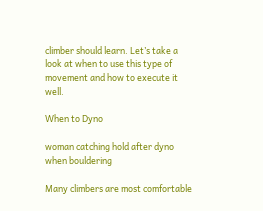climber should learn. Let’s take a look at when to use this type of movement and how to execute it well.

When to Dyno

woman catching hold after dyno when bouldering

Many climbers are most comfortable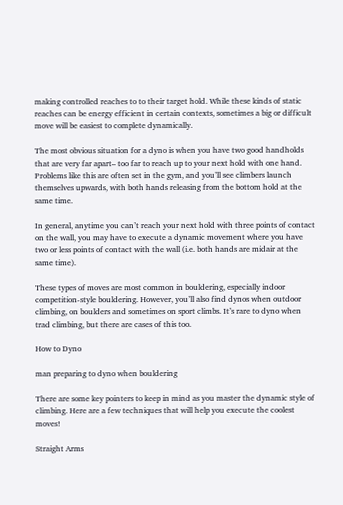making controlled reaches to to their target hold. While these kinds of static reaches can be energy efficient in certain contexts, sometimes a big or difficult move will be easiest to complete dynamically.

The most obvious situation for a dyno is when you have two good handholds that are very far apart– too far to reach up to your next hold with one hand. Problems like this are often set in the gym, and you’ll see climbers launch themselves upwards, with both hands releasing from the bottom hold at the same time.

In general, anytime you can’t reach your next hold with three points of contact on the wall, you may have to execute a dynamic movement where you have two or less points of contact with the wall (i.e. both hands are midair at the same time).

These types of moves are most common in bouldering, especially indoor competition-style bouldering. However, you’ll also find dynos when outdoor climbing, on boulders and sometimes on sport climbs. It’s rare to dyno when trad climbing, but there are cases of this too.

How to Dyno

man preparing to dyno when bouldering

There are some key pointers to keep in mind as you master the dynamic style of climbing. Here are a few techniques that will help you execute the coolest moves!

Straight Arms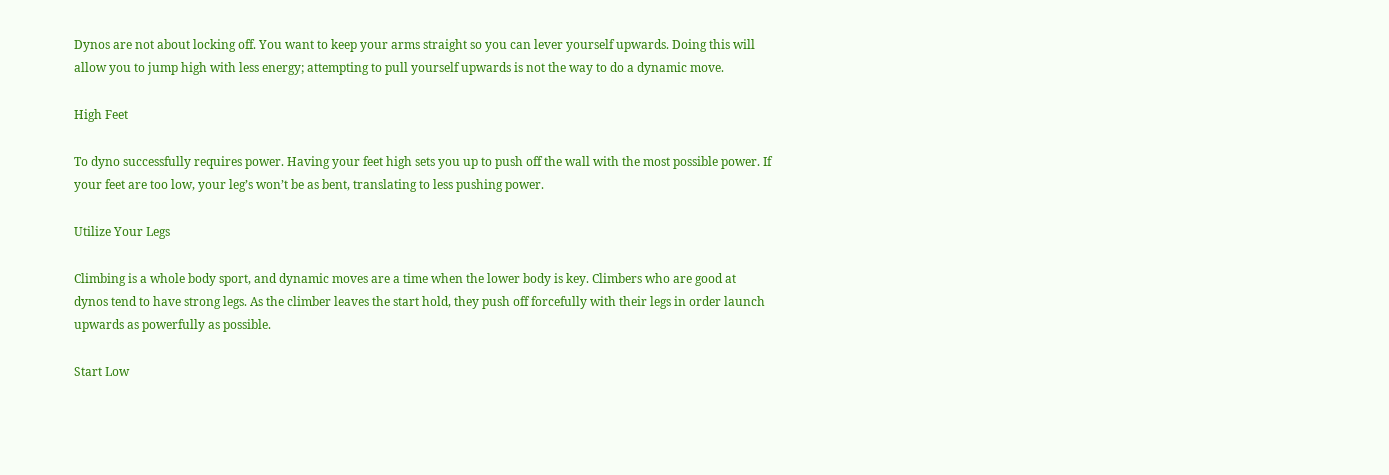Dynos are not about locking off. You want to keep your arms straight so you can lever yourself upwards. Doing this will allow you to jump high with less energy; attempting to pull yourself upwards is not the way to do a dynamic move.

High Feet

To dyno successfully requires power. Having your feet high sets you up to push off the wall with the most possible power. If your feet are too low, your leg’s won’t be as bent, translating to less pushing power.

Utilize Your Legs

Climbing is a whole body sport, and dynamic moves are a time when the lower body is key. Climbers who are good at dynos tend to have strong legs. As the climber leaves the start hold, they push off forcefully with their legs in order launch upwards as powerfully as possible.

Start Low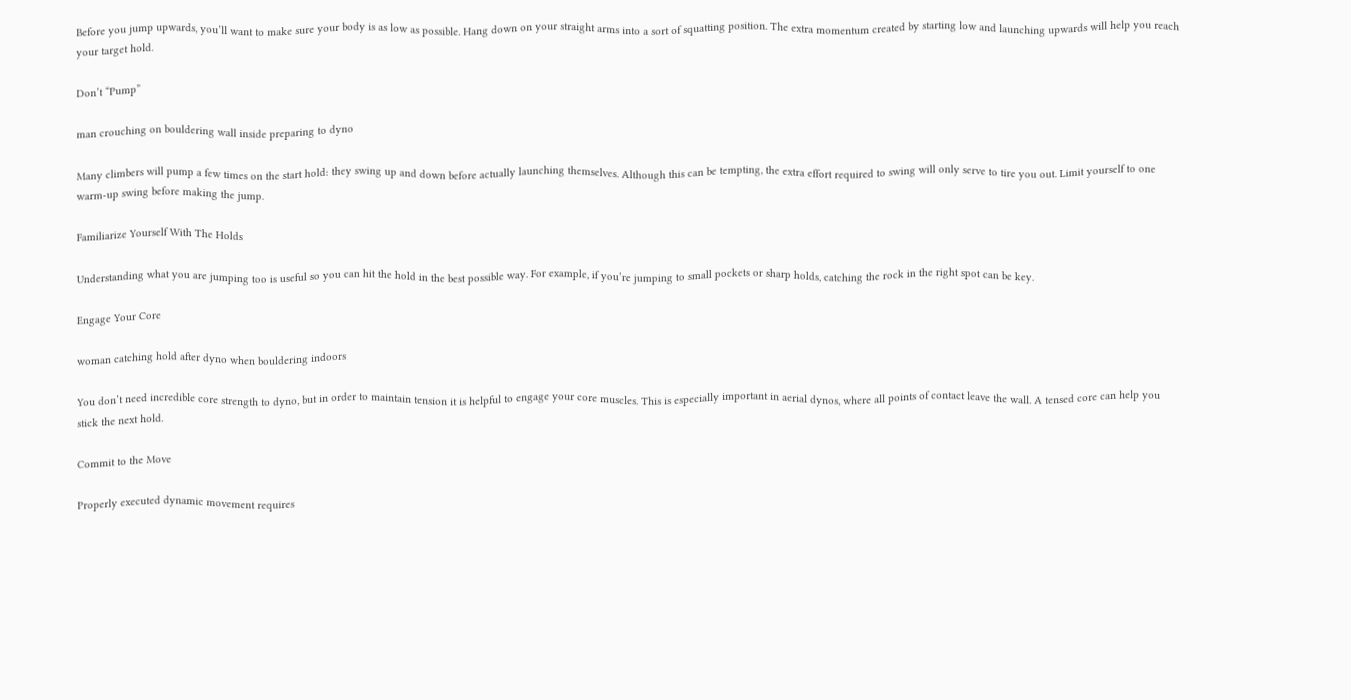Before you jump upwards, you’ll want to make sure your body is as low as possible. Hang down on your straight arms into a sort of squatting position. The extra momentum created by starting low and launching upwards will help you reach your target hold.

Don’t “Pump”

man crouching on bouldering wall inside preparing to dyno

Many climbers will pump a few times on the start hold: they swing up and down before actually launching themselves. Although this can be tempting, the extra effort required to swing will only serve to tire you out. Limit yourself to one warm-up swing before making the jump.

Familiarize Yourself With The Holds

Understanding what you are jumping too is useful so you can hit the hold in the best possible way. For example, if you’re jumping to small pockets or sharp holds, catching the rock in the right spot can be key.

Engage Your Core

woman catching hold after dyno when bouldering indoors

You don’t need incredible core strength to dyno, but in order to maintain tension it is helpful to engage your core muscles. This is especially important in aerial dynos, where all points of contact leave the wall. A tensed core can help you stick the next hold.

Commit to the Move

Properly executed dynamic movement requires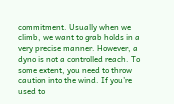commitment. Usually when we climb, we want to grab holds in a very precise manner. However, a dyno is not a controlled reach. To some extent, you need to throw caution into the wind. If you’re used to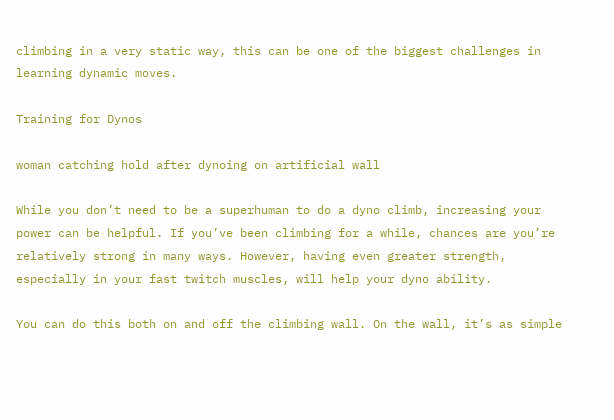climbing in a very static way, this can be one of the biggest challenges in learning dynamic moves.

Training for Dynos

woman catching hold after dynoing on artificial wall

While you don’t need to be a superhuman to do a dyno climb, increasing your power can be helpful. If you’ve been climbing for a while, chances are you’re relatively strong in many ways. However, having even greater strength, especially in your fast twitch muscles, will help your dyno ability.

You can do this both on and off the climbing wall. On the wall, it’s as simple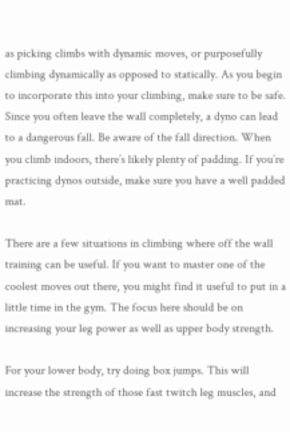as picking climbs with dynamic moves, or purposefully climbing dynamically as opposed to statically. As you begin to incorporate this into your climbing, make sure to be safe. Since you often leave the wall completely, a dyno can lead to a dangerous fall. Be aware of the fall direction. When you climb indoors, there’s likely plenty of padding. If you’re practicing dynos outside, make sure you have a well padded mat.

There are a few situations in climbing where off the wall training can be useful. If you want to master one of the coolest moves out there, you might find it useful to put in a little time in the gym. The focus here should be on increasing your leg power as well as upper body strength.

For your lower body, try doing box jumps. This will increase the strength of those fast twitch leg muscles, and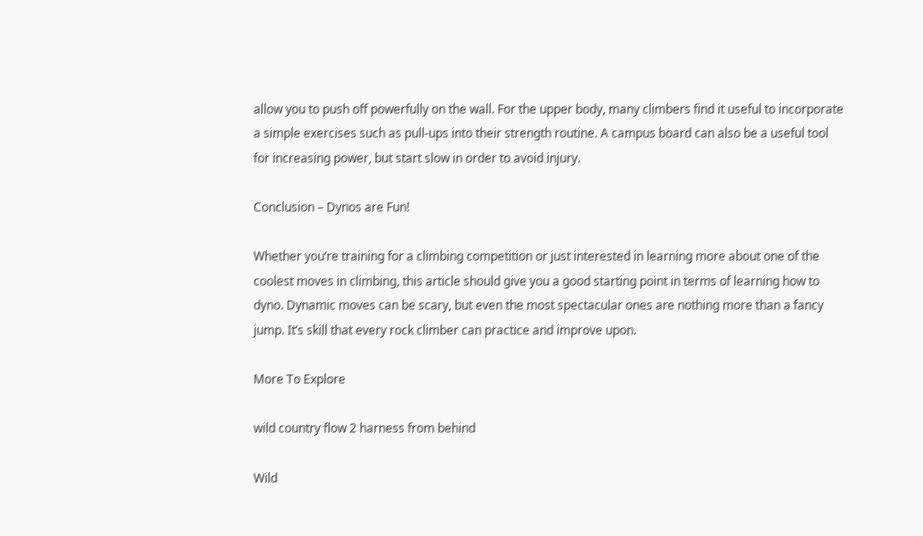allow you to push off powerfully on the wall. For the upper body, many climbers find it useful to incorporate a simple exercises such as pull-ups into their strength routine. A campus board can also be a useful tool for increasing power, but start slow in order to avoid injury.

Conclusion – Dynos are Fun!

Whether you’re training for a climbing competition or just interested in learning more about one of the coolest moves in climbing, this article should give you a good starting point in terms of learning how to dyno. Dynamic moves can be scary, but even the most spectacular ones are nothing more than a fancy jump. It’s skill that every rock climber can practice and improve upon.

More To Explore

wild country flow 2 harness from behind

Wild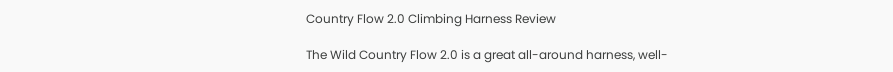Country Flow 2.0 Climbing Harness Review

The Wild Country Flow 2.0 is a great all-around harness, well-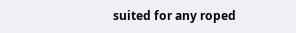suited for any roped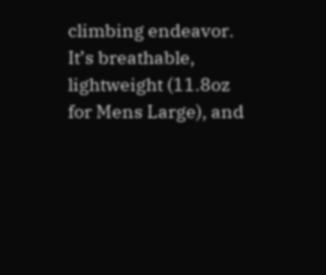climbing endeavor. It’s breathable, lightweight (11.8oz for Mens Large), and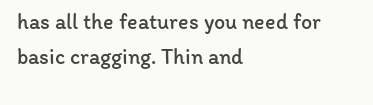has all the features you need for basic cragging. Thin and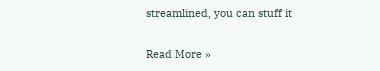streamlined, you can stuff it

Read More »